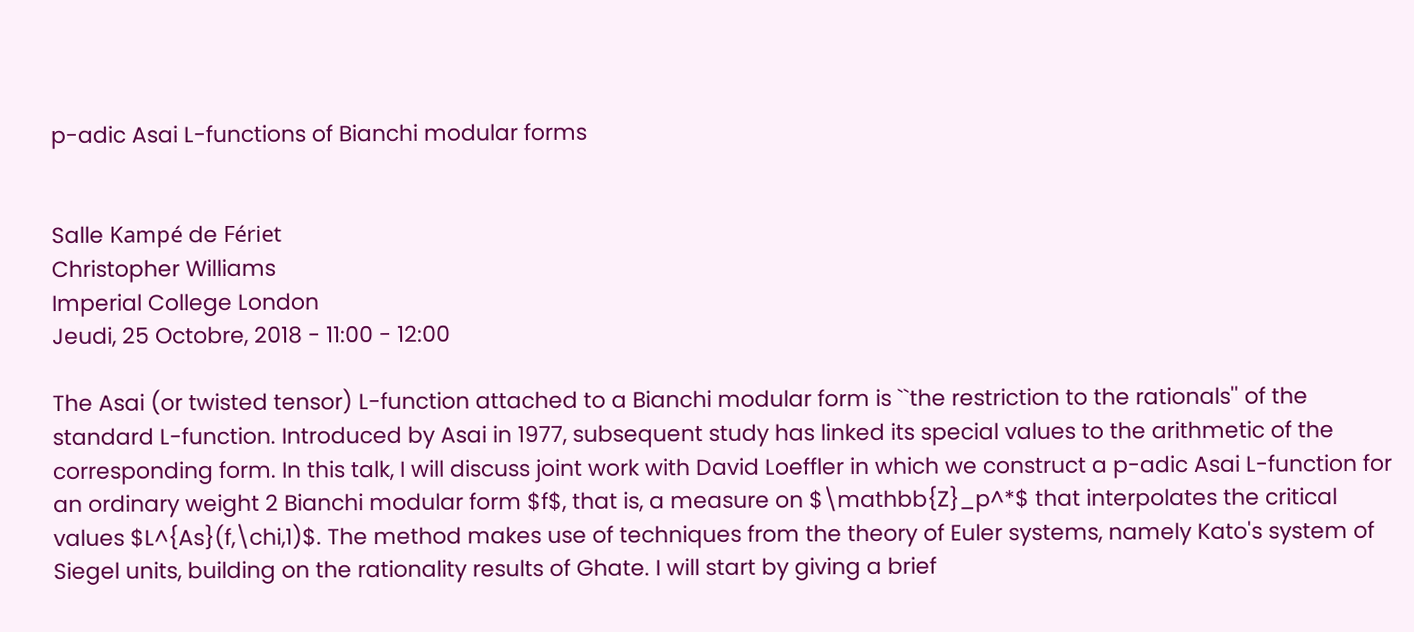p-adic Asai L-functions of Bianchi modular forms


Salle Kampé de Fériet
Christopher Williams
Imperial College London
Jeudi, 25 Octobre, 2018 - 11:00 - 12:00

The Asai (or twisted tensor) L-function attached to a Bianchi modular form is ``the restriction to the rationals'' of the standard L-function. Introduced by Asai in 1977, subsequent study has linked its special values to the arithmetic of the corresponding form. In this talk, I will discuss joint work with David Loeffler in which we construct a p-adic Asai L-function for an ordinary weight 2 Bianchi modular form $f$, that is, a measure on $\mathbb{Z}_p^*$ that interpolates the critical values $L^{As}(f,\chi,1)$. The method makes use of techniques from the theory of Euler systems, namely Kato's system of Siegel units, building on the rationality results of Ghate. I will start by giving a brief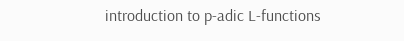introduction to p-adic L-functions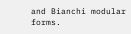and Bianchi modular forms.